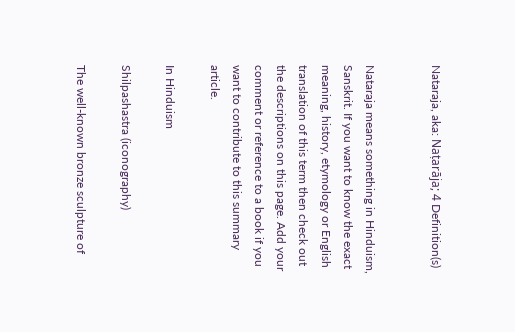Nataraja, aka: Naṭarāja; 4 Definition(s)


Nataraja means something in Hinduism, Sanskrit. If you want to know the exact meaning, history, etymology or English translation of this term then check out the descriptions on this page. Add your comment or reference to a book if you want to contribute to this summary article.

In Hinduism

Shilpashastra (iconography)

The well-known bronze sculpture of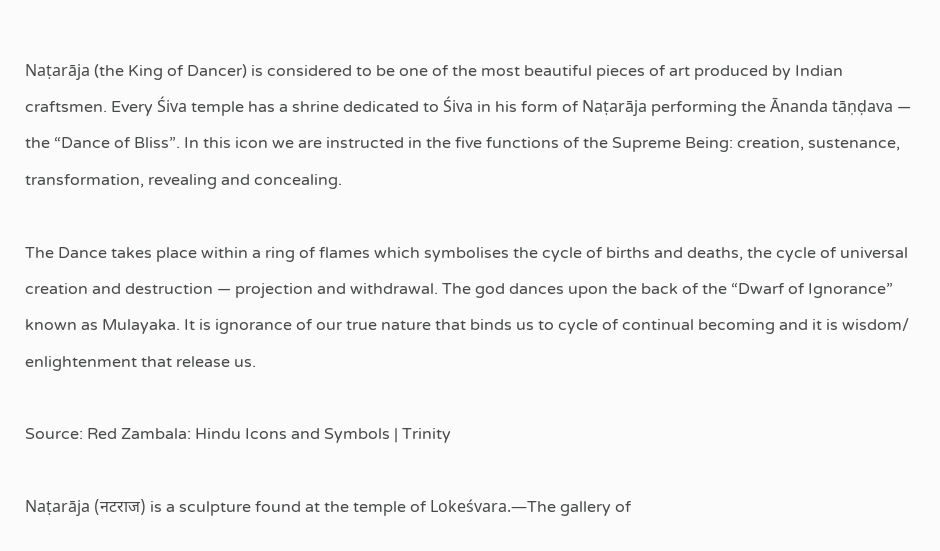Naṭarāja (the King of Dancer) is considered to be one of the most beautiful pieces of art produced by Indian craftsmen. Every Śiva temple has a shrine dedicated to Śiva in his form of Naṭarāja performing the Ānanda tāṇḍava — the “Dance of Bliss”. In this icon we are instructed in the five functions of the Supreme Being: creation, sustenance, transformation, revealing and concealing.

The Dance takes place within a ring of flames which symbolises the cycle of births and deaths, the cycle of universal creation and destruction — projection and withdrawal. The god dances upon the back of the “Dwarf of Ignorance” known as Mulayaka. It is ignorance of our true nature that binds us to cycle of continual becoming and it is wisdom/ enlightenment that release us.

Source: Red Zambala: Hindu Icons and Symbols | Trinity

Naṭarāja (नटराज) is a sculpture found at the temple of Lokeśvara.—The gallery of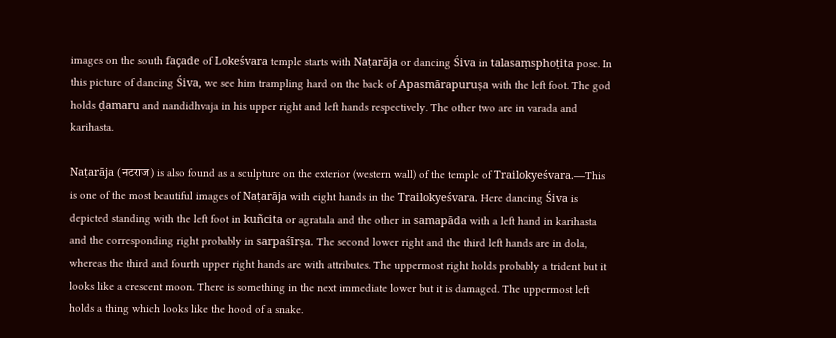images on the south façade of Lokeśvara temple starts with Naṭarāja or dancing Śiva in talasaṃsphoṭita pose. In this picture of dancing Śiva, we see him trampling hard on the back of Apasmārapuruṣa with the left foot. The god holds ḍamaru and nandidhvaja in his upper right and left hands respectively. The other two are in varada and karihasta.

Naṭarāja (नटराज) is also found as a sculpture on the exterior (western wall) of the temple of Trailokyeśvara.—This is one of the most beautiful images of Naṭarāja with eight hands in the Trailokyeśvara. Here dancing Śiva is depicted standing with the left foot in kuñcita or agratala and the other in samapāda with a left hand in karihasta and the corresponding right probably in sarpaśīrṣa. The second lower right and the third left hands are in dola, whereas the third and fourth upper right hands are with attributes. The uppermost right holds probably a trident but it looks like a crescent moon. There is something in the next immediate lower but it is damaged. The uppermost left holds a thing which looks like the hood of a snake.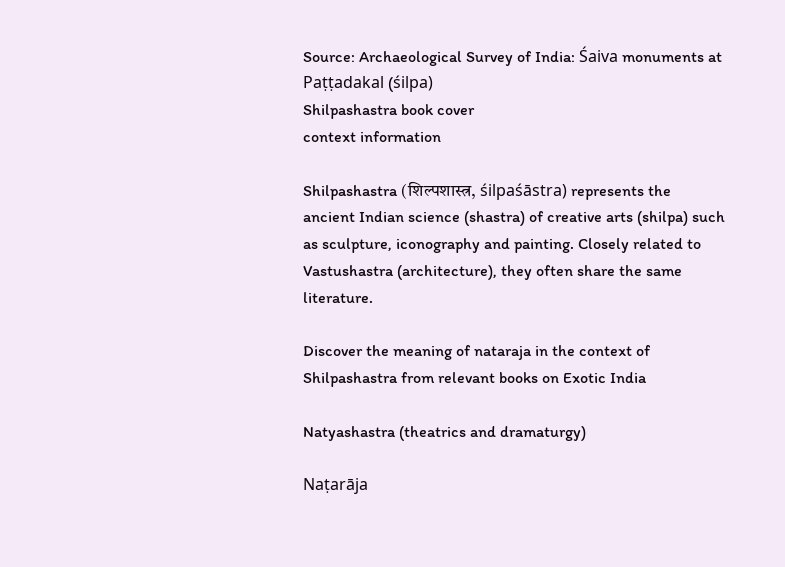Source: Archaeological Survey of India: Śaiva monuments at Paṭṭadakal (śilpa)
Shilpashastra book cover
context information

Shilpashastra (शिल्पशास्त्र, śilpaśāstra) represents the ancient Indian science (shastra) of creative arts (shilpa) such as sculpture, iconography and painting. Closely related to Vastushastra (architecture), they often share the same literature.

Discover the meaning of nataraja in the context of Shilpashastra from relevant books on Exotic India

Natyashastra (theatrics and dramaturgy)

Naṭarāja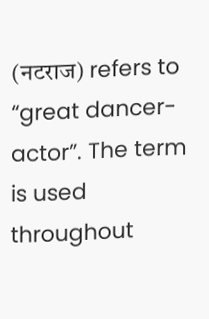(नटराज) refers to “great dancer-actor”. The term is used throughout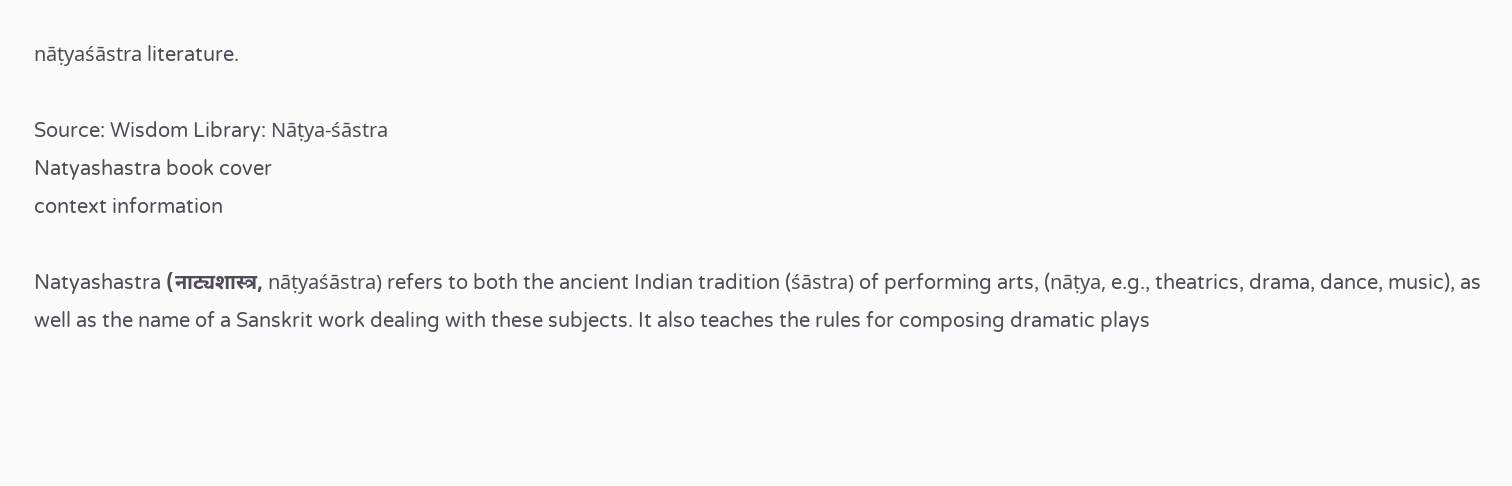nāṭyaśāstra literature.

Source: Wisdom Library: Nāṭya-śāstra
Natyashastra book cover
context information

Natyashastra (नाट्यशास्त्र, nāṭyaśāstra) refers to both the ancient Indian tradition (śāstra) of performing arts, (nāṭya, e.g., theatrics, drama, dance, music), as well as the name of a Sanskrit work dealing with these subjects. It also teaches the rules for composing dramatic plays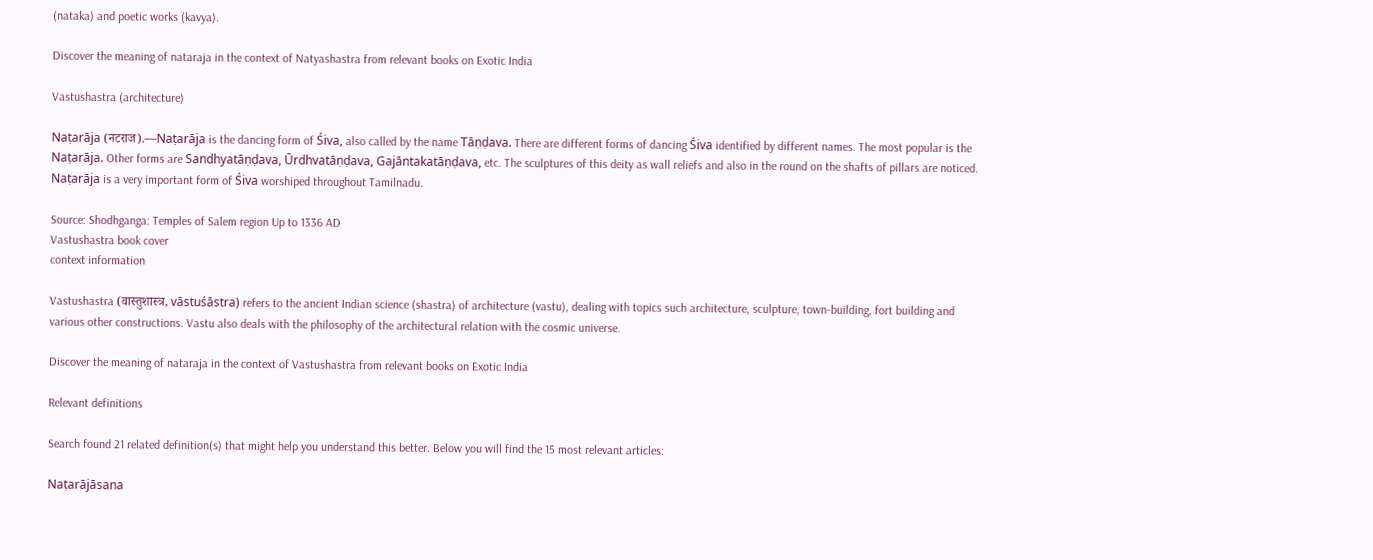(nataka) and poetic works (kavya).

Discover the meaning of nataraja in the context of Natyashastra from relevant books on Exotic India

Vastushastra (architecture)

Naṭarāja (नटराज).—Naṭarāja is the dancing form of Śiva, also called by the name Tāṇḍava. There are different forms of dancing Śiva identified by different names. The most popular is the Naṭarāja. Other forms are Sandhyatāṇḍava, Ūrdhvatāṇḍava, Gajāntakatāṇḍava, etc. The sculptures of this deity as wall reliefs and also in the round on the shafts of pillars are noticed. Naṭarāja is a very important form of Śiva worshiped throughout Tamilnadu.

Source: Shodhganga: Temples of Salem region Up to 1336 AD
Vastushastra book cover
context information

Vastushastra (वास्तुशास्त्र, vāstuśāstra) refers to the ancient Indian science (shastra) of architecture (vastu), dealing with topics such architecture, sculpture, town-building, fort building and various other constructions. Vastu also deals with the philosophy of the architectural relation with the cosmic universe.

Discover the meaning of nataraja in the context of Vastushastra from relevant books on Exotic India

Relevant definitions

Search found 21 related definition(s) that might help you understand this better. Below you will find the 15 most relevant articles:

Naṭarājāsana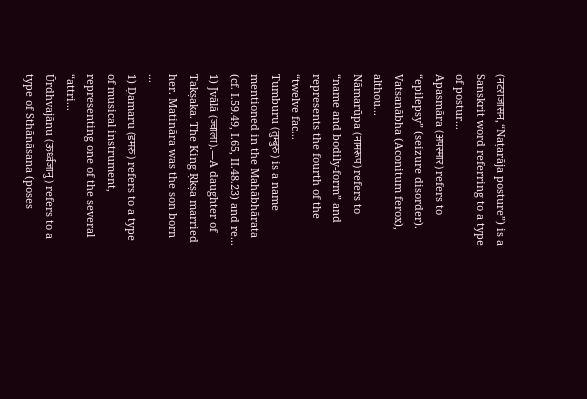(नटराजासन, “Naṭarāja posture”) is a Sanskrit word referring to a type of postur...
Apasmāra (अपस्मार) refers to “epilepsy” (seizure disorder). Vatsanābha (Aconitum ferox), althou...
Nāmarūpa (नामरूप) refers to “name and bodily-form” and represents the fourth of the “twelve fac...
Tumburu (तुम्बुरु) is a name mentioned in the Mahābhārata (cf. I.59.49, I.65, II.48.23) and re...
1) Jvālā (ज्वाला).—A daughter of Takṣaka. The King Ṛkṣa married her. Matināra was the son born ...
1) Ḍamaru (डमरु) refers to a type of musical instrument, representing one of the several “attri...
Ūrdhvajānu (ऊर्ध्वजानु) refers to a type of Sthānāsana (poses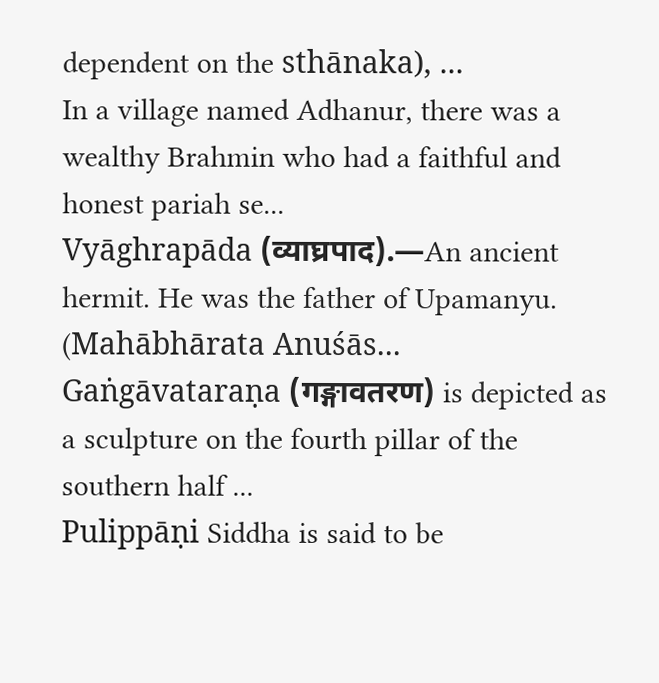dependent on the sthānaka), ...
In a village named Adhanur, there was a wealthy Brahmin who had a faithful and honest pariah se...
Vyāghrapāda (व्याघ्रपाद).—An ancient hermit. He was the father of Upamanyu. (Mahābhārata Anuśās...
Gaṅgāvataraṇa (गङ्गावतरण) is depicted as a sculpture on the fourth pillar of the southern half ...
Pulippāṇi Siddha is said to be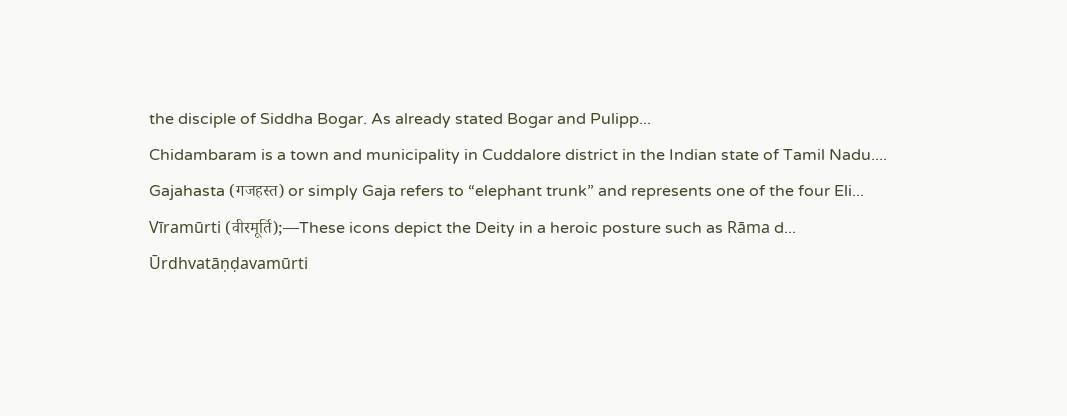the disciple of Siddha Bogar. As already stated Bogar and Pulipp...
Chidambaram is a town and municipality in Cuddalore district in the Indian state of Tamil Nadu....
Gajahasta (गजहस्त) or simply Gaja refers to “elephant trunk” and represents one of the four Eli...
Vīramūrti (वीरमूर्ति);—These icons depict the Deity in a heroic posture such as Rāma d...
Ūrdhvatāṇḍavamūrti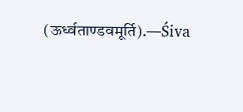(ऊर्ध्वताण्डवमूर्ति).—Śiva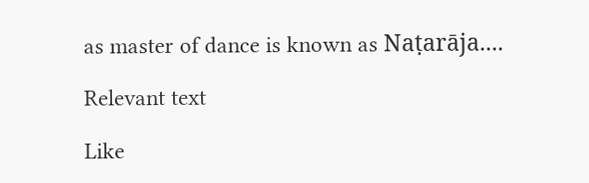as master of dance is known as Naṭarāja....

Relevant text

Like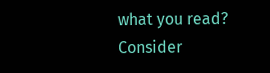what you read? Consider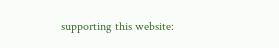supporting this website: